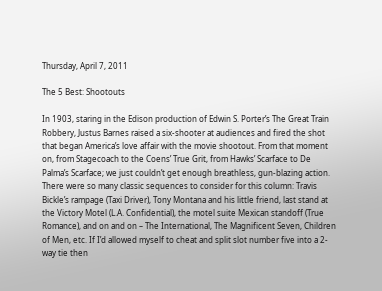Thursday, April 7, 2011

The 5 Best: Shootouts

In 1903, staring in the Edison production of Edwin S. Porter’s The Great Train Robbery, Justus Barnes raised a six-shooter at audiences and fired the shot that began America’s love affair with the movie shootout. From that moment on, from Stagecoach to the Coens’ True Grit, from Hawks’ Scarface to De Palma’s Scarface; we just couldn’t get enough breathless, gun-blazing action. There were so many classic sequences to consider for this column: Travis Bickle’s rampage (Taxi Driver), Tony Montana and his little friend, last stand at the Victory Motel (L.A. Confidential), the motel suite Mexican standoff (True Romance), and on and on – The International, The Magnificent Seven, Children of Men, etc. If I’d allowed myself to cheat and split slot number five into a 2-way tie then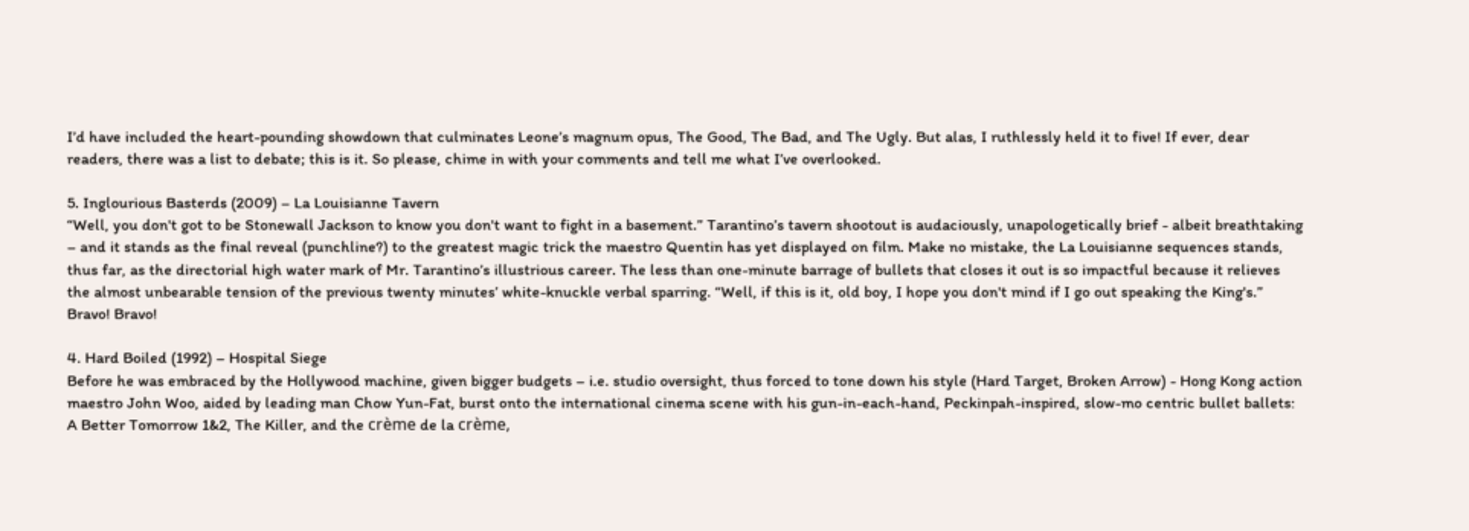I’d have included the heart-pounding showdown that culminates Leone’s magnum opus, The Good, The Bad, and The Ugly. But alas, I ruthlessly held it to five! If ever, dear readers, there was a list to debate; this is it. So please, chime in with your comments and tell me what I’ve overlooked.

5. Inglourious Basterds (2009) – La Louisianne Tavern
“Well, you don't got to be Stonewall Jackson to know you don't want to fight in a basement.” Tarantino’s tavern shootout is audaciously, unapologetically brief - albeit breathtaking – and it stands as the final reveal (punchline?) to the greatest magic trick the maestro Quentin has yet displayed on film. Make no mistake, the La Louisianne sequences stands, thus far, as the directorial high water mark of Mr. Tarantino’s illustrious career. The less than one-minute barrage of bullets that closes it out is so impactful because it relieves the almost unbearable tension of the previous twenty minutes’ white-knuckle verbal sparring. “Well, if this is it, old boy, I hope you don't mind if I go out speaking the King's.” Bravo! Bravo!

4. Hard Boiled (1992) – Hospital Siege
Before he was embraced by the Hollywood machine, given bigger budgets – i.e. studio oversight, thus forced to tone down his style (Hard Target, Broken Arrow) - Hong Kong action maestro John Woo, aided by leading man Chow Yun-Fat, burst onto the international cinema scene with his gun-in-each-hand, Peckinpah-inspired, slow-mo centric bullet ballets: A Better Tomorrow 1&2, The Killer, and the crème de la crème,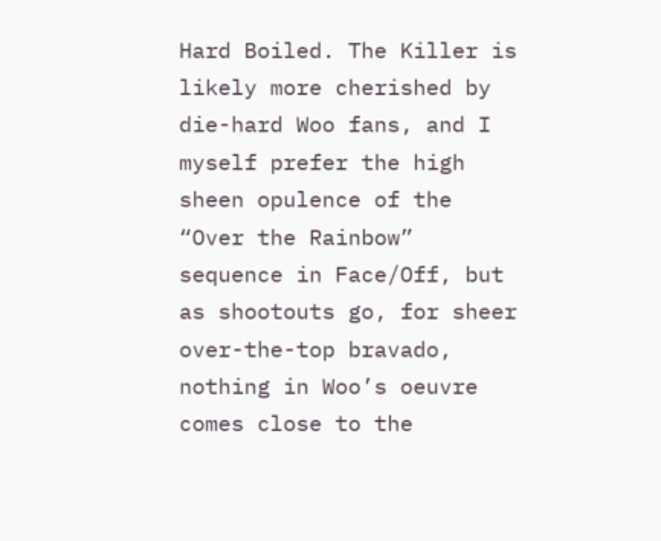Hard Boiled. The Killer is likely more cherished by die-hard Woo fans, and I myself prefer the high sheen opulence of the “Over the Rainbow” sequence in Face/Off, but as shootouts go, for sheer over-the-top bravado, nothing in Woo’s oeuvre comes close to the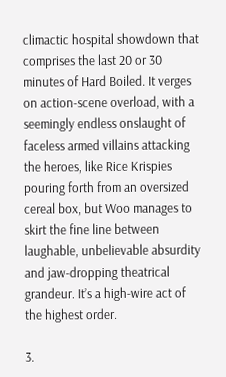climactic hospital showdown that comprises the last 20 or 30 minutes of Hard Boiled. It verges on action-scene overload, with a seemingly endless onslaught of faceless armed villains attacking the heroes, like Rice Krispies pouring forth from an oversized cereal box, but Woo manages to skirt the fine line between laughable, unbelievable absurdity and jaw-dropping theatrical grandeur. It’s a high-wire act of the highest order.

3.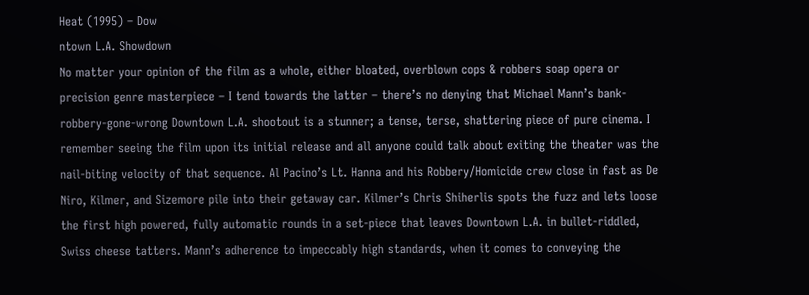Heat (1995) – Dow
ntown L.A. Showdown
No matter your opinion of the film as a whole, either bloated, overblown cops & robbers soap opera or precision genre masterpiece – I tend towards the latter – there’s no denying that Michael Mann’s bank-robbery-gone-wrong Downtown L.A. shootout is a stunner; a tense, terse, shattering piece of pure cinema. I remember seeing the film upon its initial release and all anyone could talk about exiting the theater was the nail-biting velocity of that sequence. Al Pacino’s Lt. Hanna and his Robbery/Homicide crew close in fast as De Niro, Kilmer, and Sizemore pile into their getaway car. Kilmer’s Chris Shiherlis spots the fuzz and lets loose the first high powered, fully automatic rounds in a set-piece that leaves Downtown L.A. in bullet-riddled, Swiss cheese tatters. Mann’s adherence to impeccably high standards, when it comes to conveying the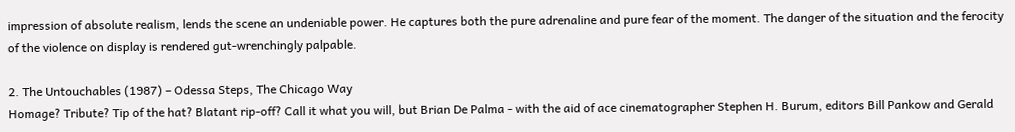impression of absolute realism, lends the scene an undeniable power. He captures both the pure adrenaline and pure fear of the moment. The danger of the situation and the ferocity of the violence on display is rendered gut-wrenchingly palpable.

2. The Untouchables (1987) – Odessa Steps, The Chicago Way
Homage? Tribute? Tip of the hat? Blatant rip-off? Call it what you will, but Brian De Palma - with the aid of ace cinematographer Stephen H. Burum, editors Bill Pankow and Gerald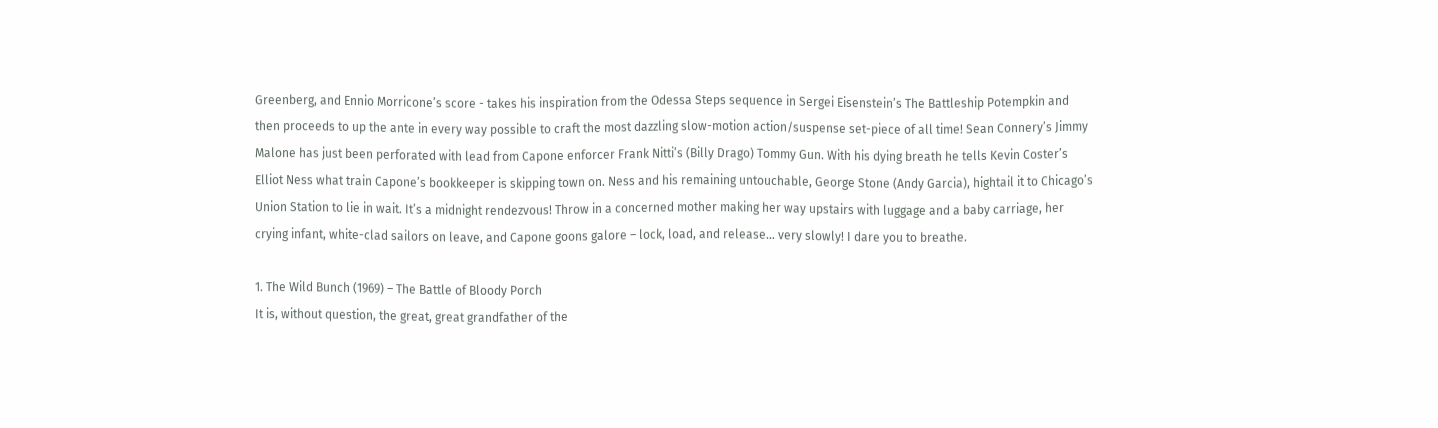Greenberg, and Ennio Morricone’s score - takes his inspiration from the Odessa Steps sequence in Sergei Eisenstein’s The Battleship Potempkin and then proceeds to up the ante in every way possible to craft the most dazzling slow-motion action/suspense set-piece of all time! Sean Connery’s Jimmy Malone has just been perforated with lead from Capone enforcer Frank Nitti’s (Billy Drago) Tommy Gun. With his dying breath he tells Kevin Coster’s Elliot Ness what train Capone’s bookkeeper is skipping town on. Ness and his remaining untouchable, George Stone (Andy Garcia), hightail it to Chicago’s Union Station to lie in wait. It’s a midnight rendezvous! Throw in a concerned mother making her way upstairs with luggage and a baby carriage, her crying infant, white-clad sailors on leave, and Capone goons galore – lock, load, and release… very slowly! I dare you to breathe.

1. The Wild Bunch (1969) – The Battle of Bloody Porch
It is, without question, the great, great grandfather of the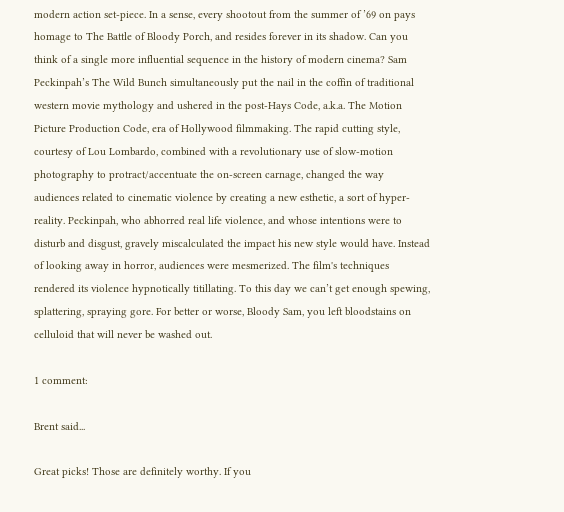modern action set-piece. In a sense, every shootout from the summer of ’69 on pays homage to The Battle of Bloody Porch, and resides forever in its shadow. Can you think of a single more influential sequence in the history of modern cinema? Sam Peckinpah’s The Wild Bunch simultaneously put the nail in the coffin of traditional western movie mythology and ushered in the post-Hays Code, a.k.a. The Motion Picture Production Code, era of Hollywood filmmaking. The rapid cutting style, courtesy of Lou Lombardo, combined with a revolutionary use of slow-motion photography to protract/accentuate the on-screen carnage, changed the way audiences related to cinematic violence by creating a new esthetic, a sort of hyper-reality. Peckinpah, who abhorred real life violence, and whose intentions were to disturb and disgust, gravely miscalculated the impact his new style would have. Instead of looking away in horror, audiences were mesmerized. The film's techniques rendered its violence hypnotically titillating. To this day we can’t get enough spewing, splattering, spraying gore. For better or worse, Bloody Sam, you left bloodstains on celluloid that will never be washed out.

1 comment:

Brent said...

Great picks! Those are definitely worthy. If you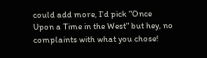could add more, I'd pick "Once Upon a Time in the West" but hey, no complaints with what you chose!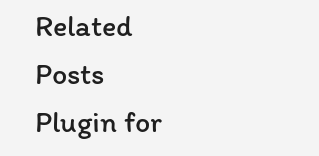Related Posts Plugin for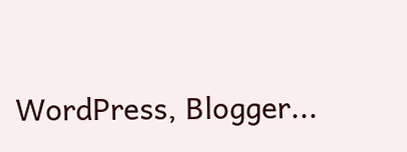WordPress, Blogger...